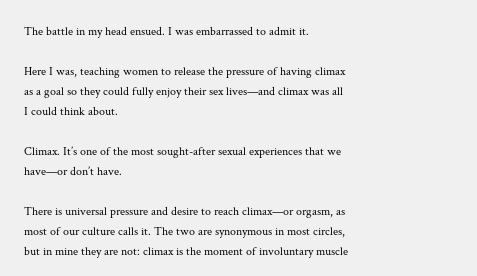The battle in my head ensued. I was embarrassed to admit it.

Here I was, teaching women to release the pressure of having climax as a goal so they could fully enjoy their sex lives—and climax was all I could think about.

Climax. It’s one of the most sought-after sexual experiences that we have—or don’t have.

There is universal pressure and desire to reach climax—or orgasm, as most of our culture calls it. The two are synonymous in most circles, but in mine they are not: climax is the moment of involuntary muscle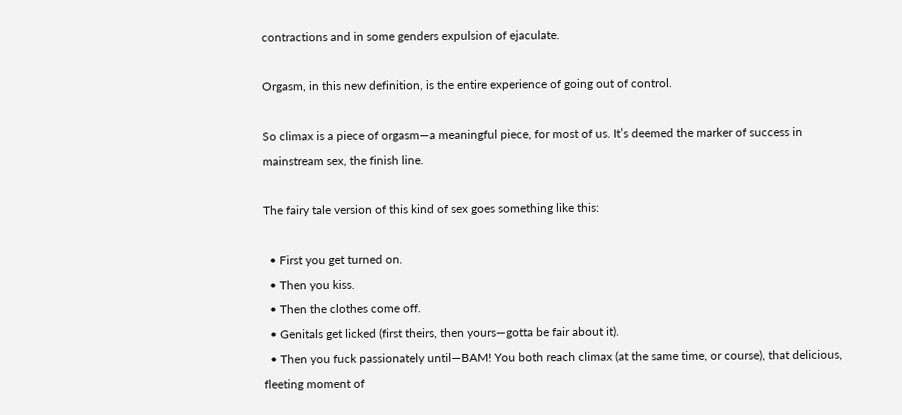contractions and in some genders expulsion of ejaculate.

Orgasm, in this new definition, is the entire experience of going out of control.

So climax is a piece of orgasm—a meaningful piece, for most of us. It’s deemed the marker of success in mainstream sex, the finish line.

The fairy tale version of this kind of sex goes something like this:

  • First you get turned on.
  • Then you kiss.
  • Then the clothes come off.
  • Genitals get licked (first theirs, then yours—gotta be fair about it).
  • Then you fuck passionately until—BAM! You both reach climax (at the same time, or course), that delicious, fleeting moment of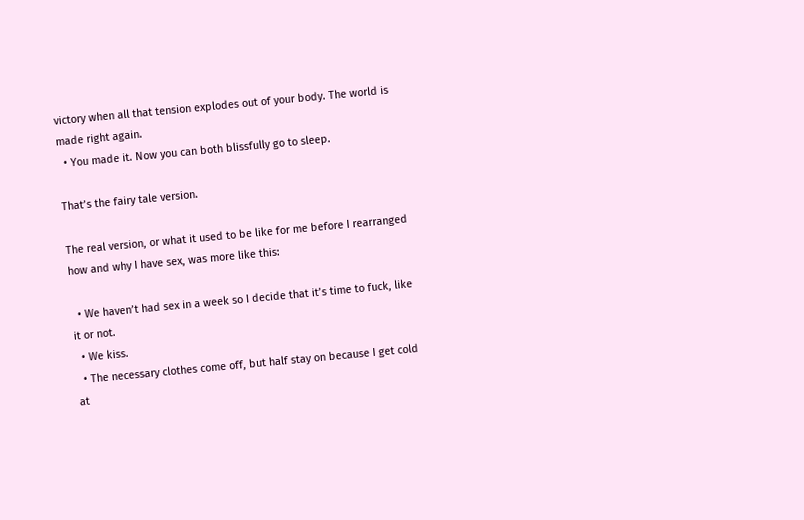victory when all that tension explodes out of your body. The world is made right again.
  • You made it. Now you can both blissfully go to sleep.

That’s the fairy tale version.

The real version, or what it used to be like for me before I rearranged how and why I have sex, was more like this:

  • We haven’t had sex in a week so I decide that it’s time to fuck, like it or not.
  • We kiss.
  • The necessary clothes come off, but half stay on because I get cold at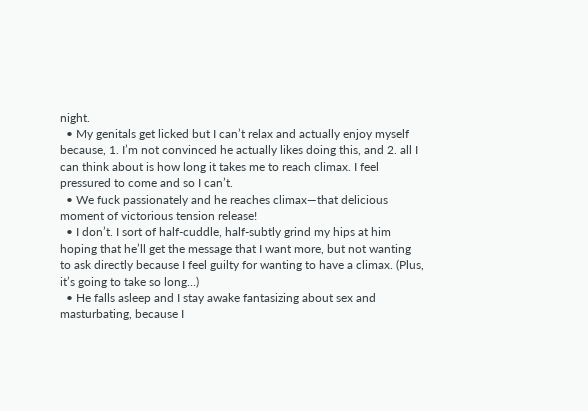night.
  • My genitals get licked but I can’t relax and actually enjoy myself because, 1. I’m not convinced he actually likes doing this, and 2. all I can think about is how long it takes me to reach climax. I feel pressured to come and so I can’t.
  • We fuck passionately and he reaches climax—that delicious moment of victorious tension release!
  • I don’t. I sort of half-cuddle, half-subtly grind my hips at him hoping that he’ll get the message that I want more, but not wanting to ask directly because I feel guilty for wanting to have a climax. (Plus, it’s going to take so long…)
  • He falls asleep and I stay awake fantasizing about sex and masturbating, because I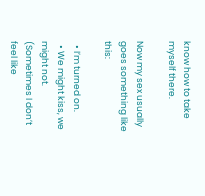know how to take myself there.

Now my sex usually goes something like this:

  • I’m turned on.
  • We might kiss, we might not. (Sometimes I don’t feel like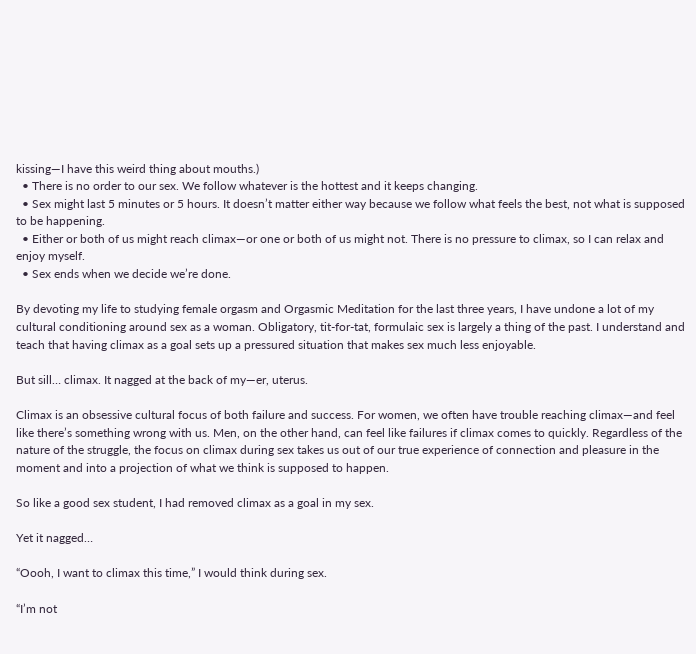kissing—I have this weird thing about mouths.)
  • There is no order to our sex. We follow whatever is the hottest and it keeps changing.
  • Sex might last 5 minutes or 5 hours. It doesn’t matter either way because we follow what feels the best, not what is supposed to be happening.
  • Either or both of us might reach climax—or one or both of us might not. There is no pressure to climax, so I can relax and enjoy myself.
  • Sex ends when we decide we’re done.

By devoting my life to studying female orgasm and Orgasmic Meditation for the last three years, I have undone a lot of my cultural conditioning around sex as a woman. Obligatory, tit-for-tat, formulaic sex is largely a thing of the past. I understand and teach that having climax as a goal sets up a pressured situation that makes sex much less enjoyable.

But sill… climax. It nagged at the back of my—er, uterus.

Climax is an obsessive cultural focus of both failure and success. For women, we often have trouble reaching climax—and feel like there’s something wrong with us. Men, on the other hand, can feel like failures if climax comes to quickly. Regardless of the nature of the struggle, the focus on climax during sex takes us out of our true experience of connection and pleasure in the moment and into a projection of what we think is supposed to happen.

So like a good sex student, I had removed climax as a goal in my sex.

Yet it nagged…

“Oooh, I want to climax this time,” I would think during sex.

“I’m not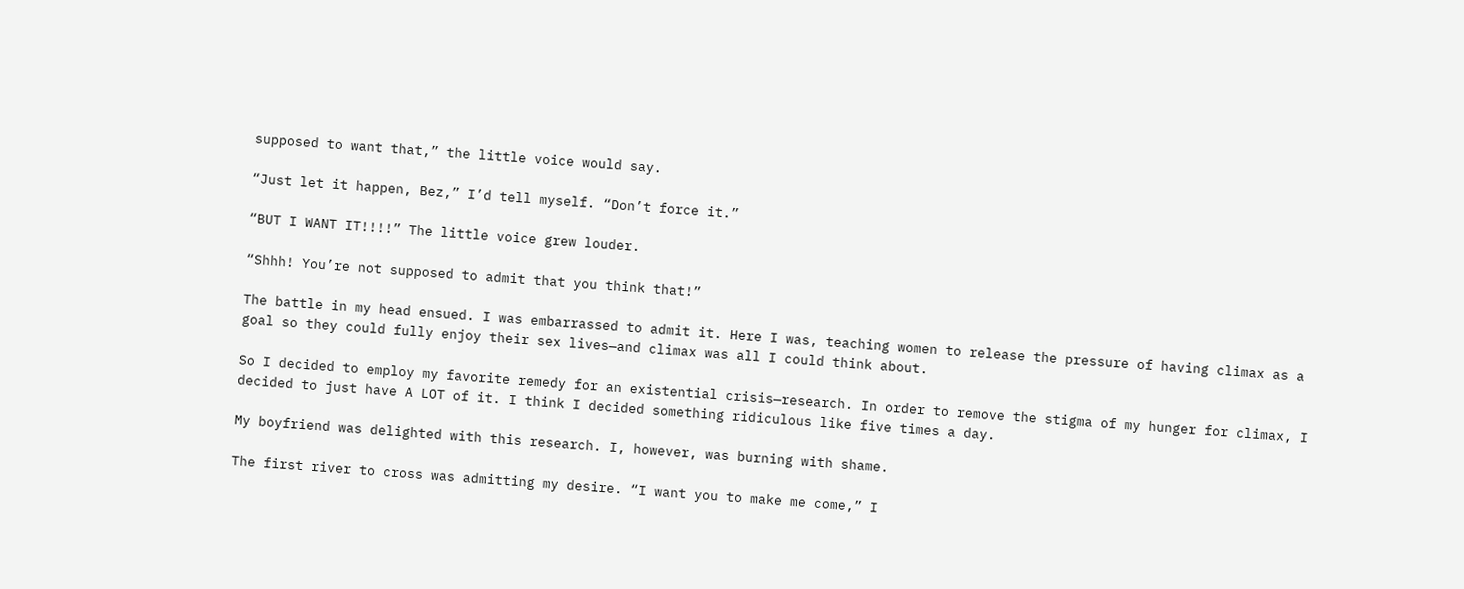supposed to want that,” the little voice would say.

“Just let it happen, Bez,” I’d tell myself. “Don’t force it.”

“BUT I WANT IT!!!!” The little voice grew louder.

“Shhh! You’re not supposed to admit that you think that!”

The battle in my head ensued. I was embarrassed to admit it. Here I was, teaching women to release the pressure of having climax as a goal so they could fully enjoy their sex lives—and climax was all I could think about.

So I decided to employ my favorite remedy for an existential crisis—research. In order to remove the stigma of my hunger for climax, I decided to just have A LOT of it. I think I decided something ridiculous like five times a day.

My boyfriend was delighted with this research. I, however, was burning with shame.

The first river to cross was admitting my desire. “I want you to make me come,” I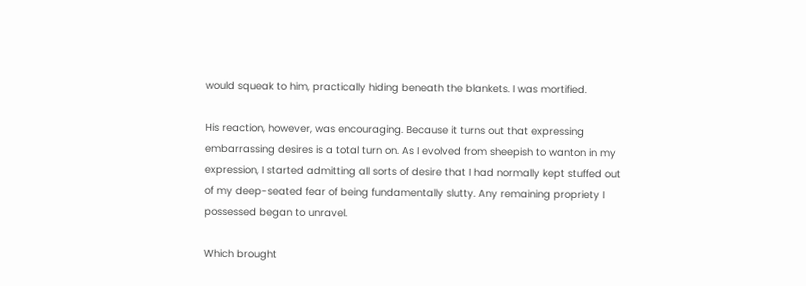would squeak to him, practically hiding beneath the blankets. I was mortified.

His reaction, however, was encouraging. Because it turns out that expressing embarrassing desires is a total turn on. As I evolved from sheepish to wanton in my expression, I started admitting all sorts of desire that I had normally kept stuffed out of my deep-seated fear of being fundamentally slutty. Any remaining propriety I possessed began to unravel.

Which brought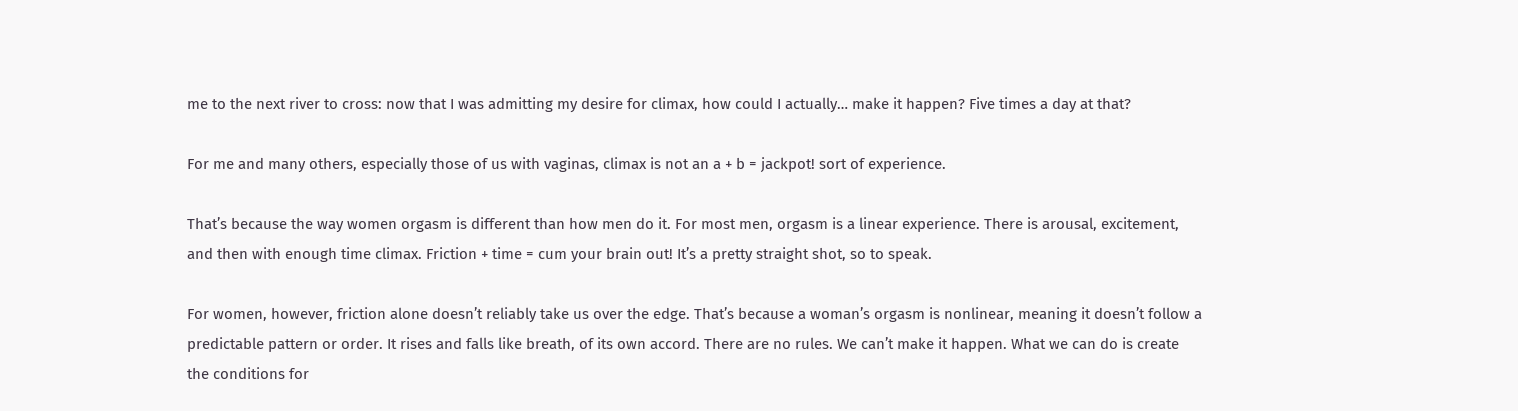me to the next river to cross: now that I was admitting my desire for climax, how could I actually… make it happen? Five times a day at that?

For me and many others, especially those of us with vaginas, climax is not an a + b = jackpot! sort of experience.

That’s because the way women orgasm is different than how men do it. For most men, orgasm is a linear experience. There is arousal, excitement, and then with enough time climax. Friction + time = cum your brain out! It’s a pretty straight shot, so to speak.

For women, however, friction alone doesn’t reliably take us over the edge. That’s because a woman’s orgasm is nonlinear, meaning it doesn’t follow a predictable pattern or order. It rises and falls like breath, of its own accord. There are no rules. We can’t make it happen. What we can do is create the conditions for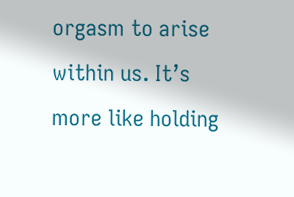orgasm to arise within us. It’s more like holding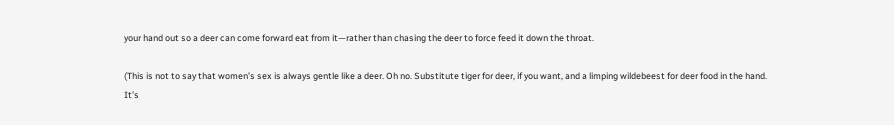your hand out so a deer can come forward eat from it—rather than chasing the deer to force feed it down the throat.

(This is not to say that women’s sex is always gentle like a deer. Oh no. Substitute tiger for deer, if you want, and a limping wildebeest for deer food in the hand. It’s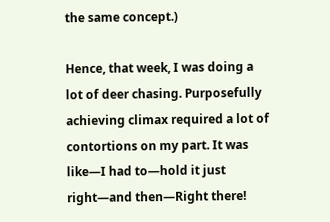the same concept.)

Hence, that week, I was doing a lot of deer chasing. Purposefully achieving climax required a lot of contortions on my part. It was like—I had to—hold it just right—and then—Right there!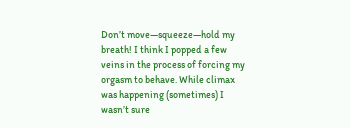Don’t move—squeeze—hold my breath! I think I popped a few veins in the process of forcing my orgasm to behave. While climax was happening (sometimes) I wasn’t sure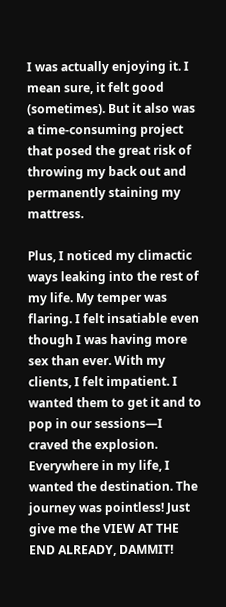I was actually enjoying it. I mean sure, it felt good (sometimes). But it also was a time-consuming project that posed the great risk of throwing my back out and permanently staining my mattress.

Plus, I noticed my climactic ways leaking into the rest of my life. My temper was flaring. I felt insatiable even though I was having more sex than ever. With my clients, I felt impatient. I wanted them to get it and to pop in our sessions—I craved the explosion. Everywhere in my life, I wanted the destination. The journey was pointless! Just give me the VIEW AT THE END ALREADY, DAMMIT!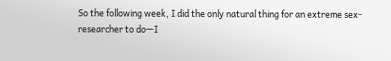So the following week, I did the only natural thing for an extreme sex-researcher to do—I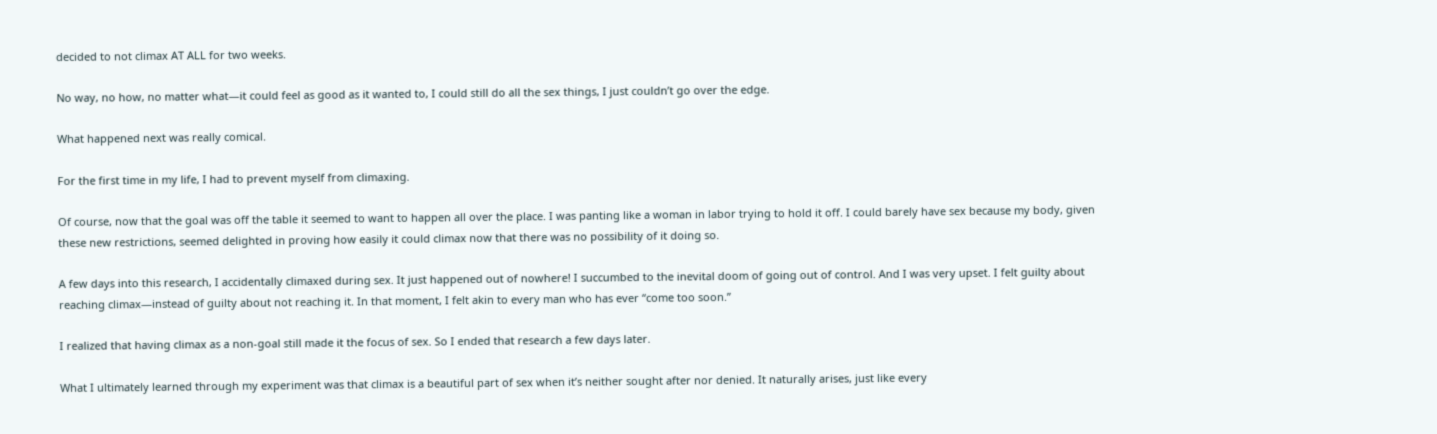decided to not climax AT ALL for two weeks.

No way, no how, no matter what—it could feel as good as it wanted to, I could still do all the sex things, I just couldn’t go over the edge.

What happened next was really comical.

For the first time in my life, I had to prevent myself from climaxing.

Of course, now that the goal was off the table it seemed to want to happen all over the place. I was panting like a woman in labor trying to hold it off. I could barely have sex because my body, given these new restrictions, seemed delighted in proving how easily it could climax now that there was no possibility of it doing so.

A few days into this research, I accidentally climaxed during sex. It just happened out of nowhere! I succumbed to the inevital doom of going out of control. And I was very upset. I felt guilty about reaching climax—instead of guilty about not reaching it. In that moment, I felt akin to every man who has ever “come too soon.”

I realized that having climax as a non-goal still made it the focus of sex. So I ended that research a few days later.

What I ultimately learned through my experiment was that climax is a beautiful part of sex when it’s neither sought after nor denied. It naturally arises, just like every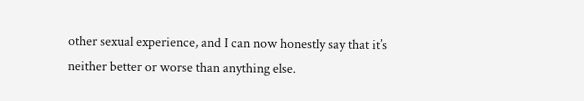other sexual experience, and I can now honestly say that it’s neither better or worse than anything else.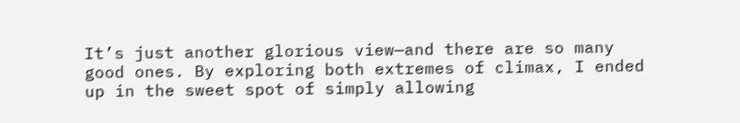It’s just another glorious view—and there are so many good ones. By exploring both extremes of climax, I ended up in the sweet spot of simply allowing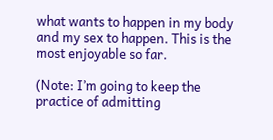what wants to happen in my body and my sex to happen. This is the most enjoyable so far.

(Note: I’m going to keep the practice of admitting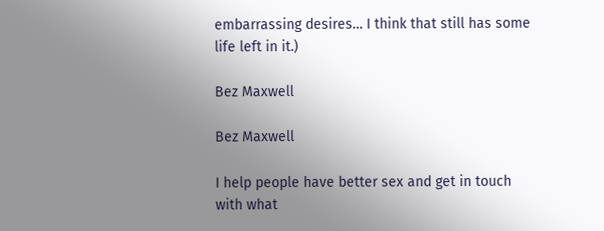embarrassing desires… I think that still has some life left in it.)

Bez Maxwell

Bez Maxwell

I help people have better sex and get in touch with what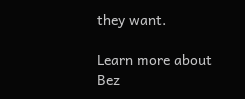they want.

Learn more about Bez